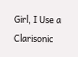Girl, I Use a Clarisonic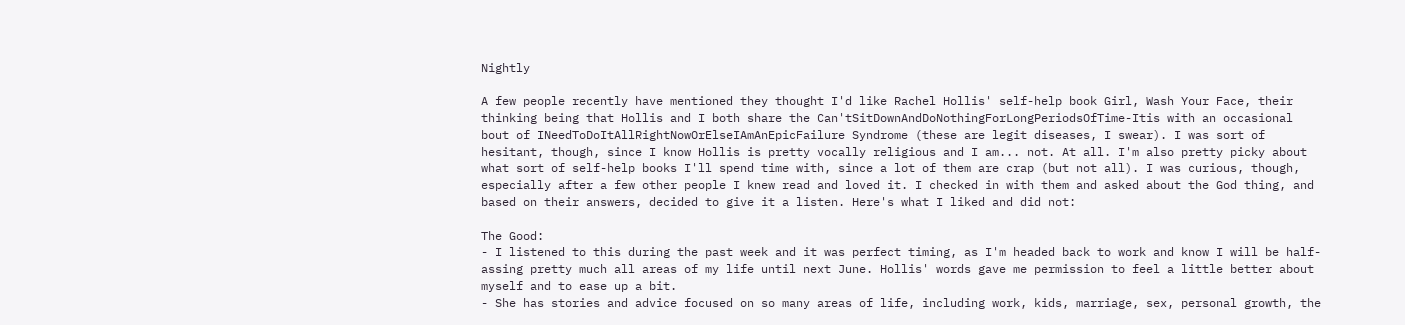Nightly

A few people recently have mentioned they thought I'd like Rachel Hollis' self-help book Girl, Wash Your Face, their thinking being that Hollis and I both share the Can'tSitDownAndDoNothingForLongPeriodsOfTime-Itis with an occasional bout of INeedToDoItAllRightNowOrElseIAmAnEpicFailure Syndrome (these are legit diseases, I swear). I was sort of hesitant, though, since I know Hollis is pretty vocally religious and I am... not. At all. I'm also pretty picky about what sort of self-help books I'll spend time with, since a lot of them are crap (but not all). I was curious, though, especially after a few other people I knew read and loved it. I checked in with them and asked about the God thing, and based on their answers, decided to give it a listen. Here's what I liked and did not:

The Good:
- I listened to this during the past week and it was perfect timing, as I'm headed back to work and know I will be half-assing pretty much all areas of my life until next June. Hollis' words gave me permission to feel a little better about myself and to ease up a bit.
- She has stories and advice focused on so many areas of life, including work, kids, marriage, sex, personal growth, the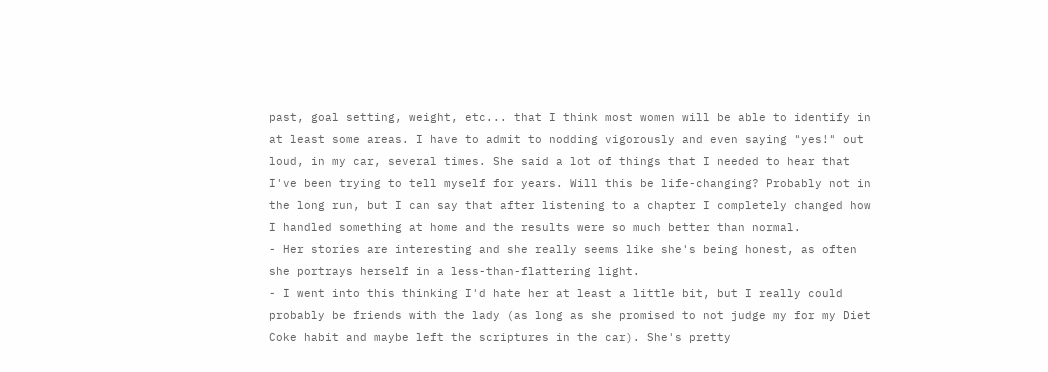past, goal setting, weight, etc... that I think most women will be able to identify in at least some areas. I have to admit to nodding vigorously and even saying "yes!" out loud, in my car, several times. She said a lot of things that I needed to hear that I've been trying to tell myself for years. Will this be life-changing? Probably not in the long run, but I can say that after listening to a chapter I completely changed how I handled something at home and the results were so much better than normal.
- Her stories are interesting and she really seems like she's being honest, as often she portrays herself in a less-than-flattering light.
- I went into this thinking I'd hate her at least a little bit, but I really could probably be friends with the lady (as long as she promised to not judge my for my Diet Coke habit and maybe left the scriptures in the car). She's pretty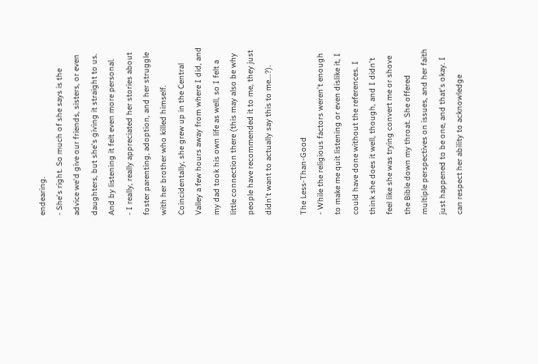endearing.
- She's right. So much of she says is the advice we'd give our friends, sisters, or even daughters, but she's giving it straight to us. And by listening it felt even more personal.
- I really, really appreciated her stories about foster parenting, adoption, and her struggle with her brother who killed himself. Coincidentally, she grew up in the Central Valley a few hours away from where I did, and my dad took his own life as well, so I felt a little connection there (this may also be why people have recommended it to me, they just didn't want to actually say this to me...?).

The Less-Than-Good
- While the religious factors weren't enough to make me quit listening or even dislike it, I could have done without the references. I think she does it well, though, and I didn't feel like she was trying convert me or shove the Bible down my throat. She offered multiple perspectives on issues, and her faith just happened to be one, and that's okay. I can respect her ability to acknowledge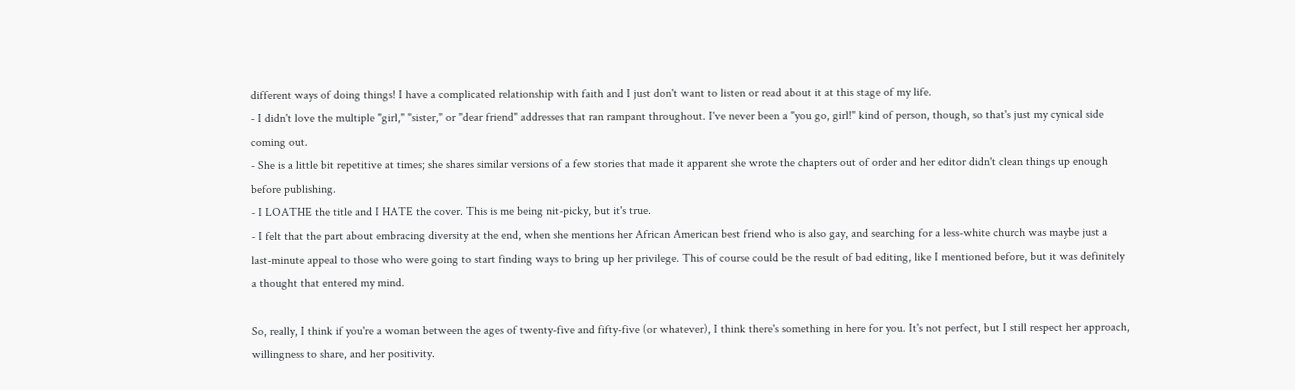different ways of doing things! I have a complicated relationship with faith and I just don't want to listen or read about it at this stage of my life.
- I didn't love the multiple "girl," "sister," or "dear friend" addresses that ran rampant throughout. I've never been a "you go, girl!" kind of person, though, so that's just my cynical side coming out.
- She is a little bit repetitive at times; she shares similar versions of a few stories that made it apparent she wrote the chapters out of order and her editor didn't clean things up enough before publishing.
- I LOATHE the title and I HATE the cover. This is me being nit-picky, but it's true.
- I felt that the part about embracing diversity at the end, when she mentions her African American best friend who is also gay, and searching for a less-white church was maybe just a last-minute appeal to those who were going to start finding ways to bring up her privilege. This of course could be the result of bad editing, like I mentioned before, but it was definitely a thought that entered my mind.

So, really, I think if you're a woman between the ages of twenty-five and fifty-five (or whatever), I think there's something in here for you. It's not perfect, but I still respect her approach, willingness to share, and her positivity.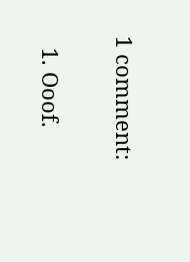1 comment:

  1. Ooof.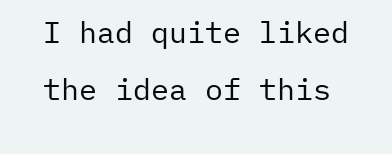I had quite liked the idea of this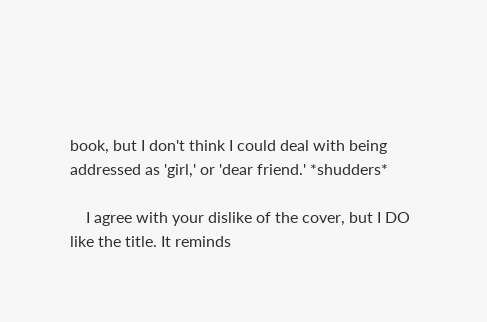book, but I don't think I could deal with being addressed as 'girl,' or 'dear friend.' *shudders*

    I agree with your dislike of the cover, but I DO like the title. It reminds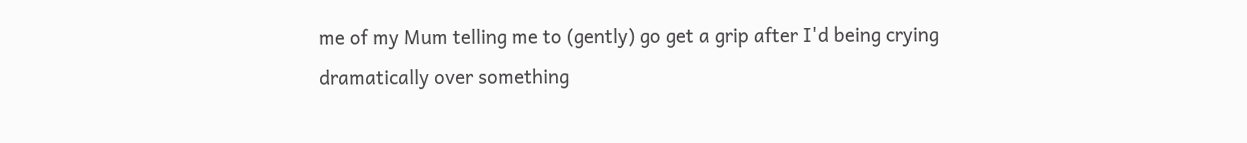me of my Mum telling me to (gently) go get a grip after I'd being crying dramatically over something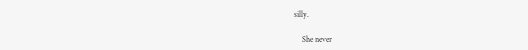silly.

    She never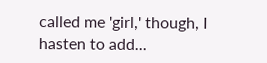called me 'girl,' though, I hasten to add...